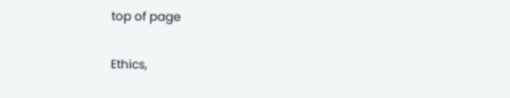top of page

Ethics,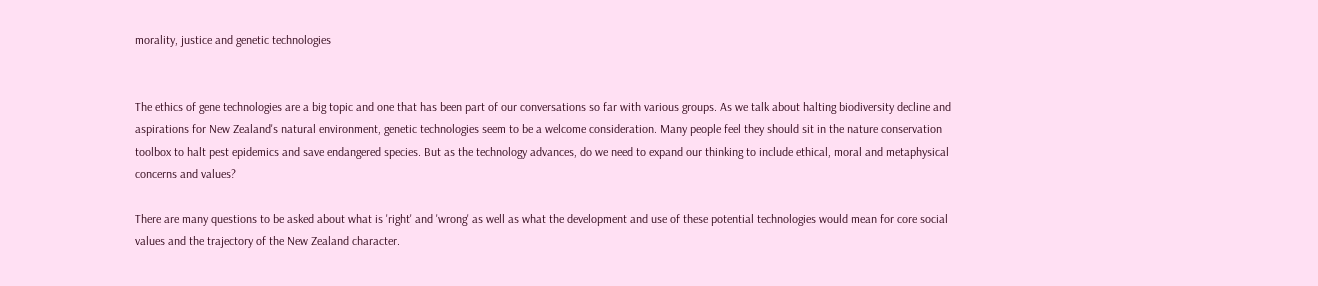morality, justice and genetic technologies


The ethics of gene technologies are a big topic and one that has been part of our conversations so far with various groups. As we talk about halting biodiversity decline and aspirations for New Zealand's natural environment, genetic technologies seem to be a welcome consideration. Many people feel they should sit in the nature conservation toolbox to halt pest epidemics and save endangered species. But as the technology advances, do we need to expand our thinking to include ethical, moral and metaphysical concerns and values?

There are many questions to be asked about what is 'right' and 'wrong' as well as what the development and use of these potential technologies would mean for core social values and the trajectory of the New Zealand character.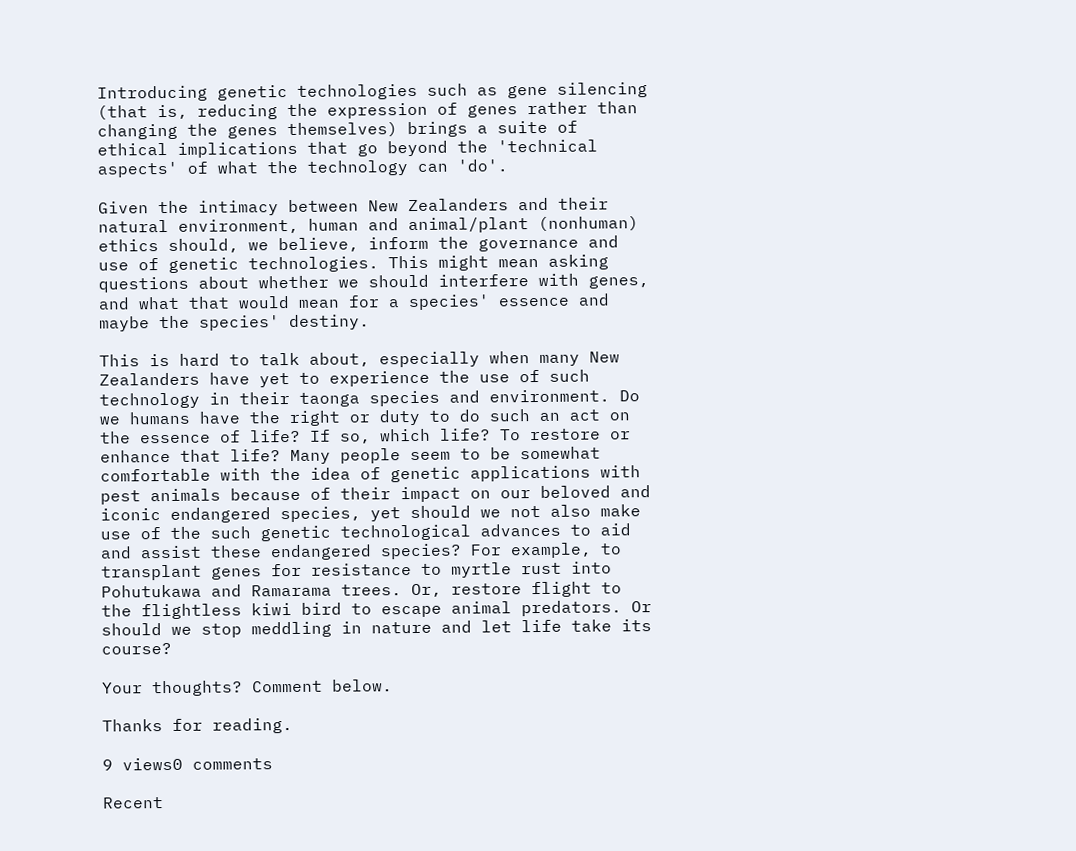Introducing genetic technologies such as gene silencing (that is, reducing the expression of genes rather than changing the genes themselves) brings a suite of ethical implications that go beyond the 'technical aspects' of what the technology can 'do'.

Given the intimacy between New Zealanders and their natural environment, human and animal/plant (nonhuman) ethics should, we believe, inform the governance and use of genetic technologies. This might mean asking questions about whether we should interfere with genes, and what that would mean for a species' essence and maybe the species' destiny.

This is hard to talk about, especially when many New Zealanders have yet to experience the use of such technology in their taonga species and environment. Do we humans have the right or duty to do such an act on the essence of life? If so, which life? To restore or enhance that life? Many people seem to be somewhat comfortable with the idea of genetic applications with pest animals because of their impact on our beloved and iconic endangered species, yet should we not also make use of the such genetic technological advances to aid and assist these endangered species? For example, to transplant genes for resistance to myrtle rust into Pohutukawa and Ramarama trees. Or, restore flight to the flightless kiwi bird to escape animal predators. Or should we stop meddling in nature and let life take its course?

Your thoughts? Comment below.

Thanks for reading.

9 views0 comments

Recent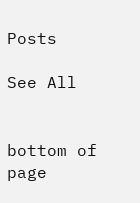Posts

See All


bottom of page